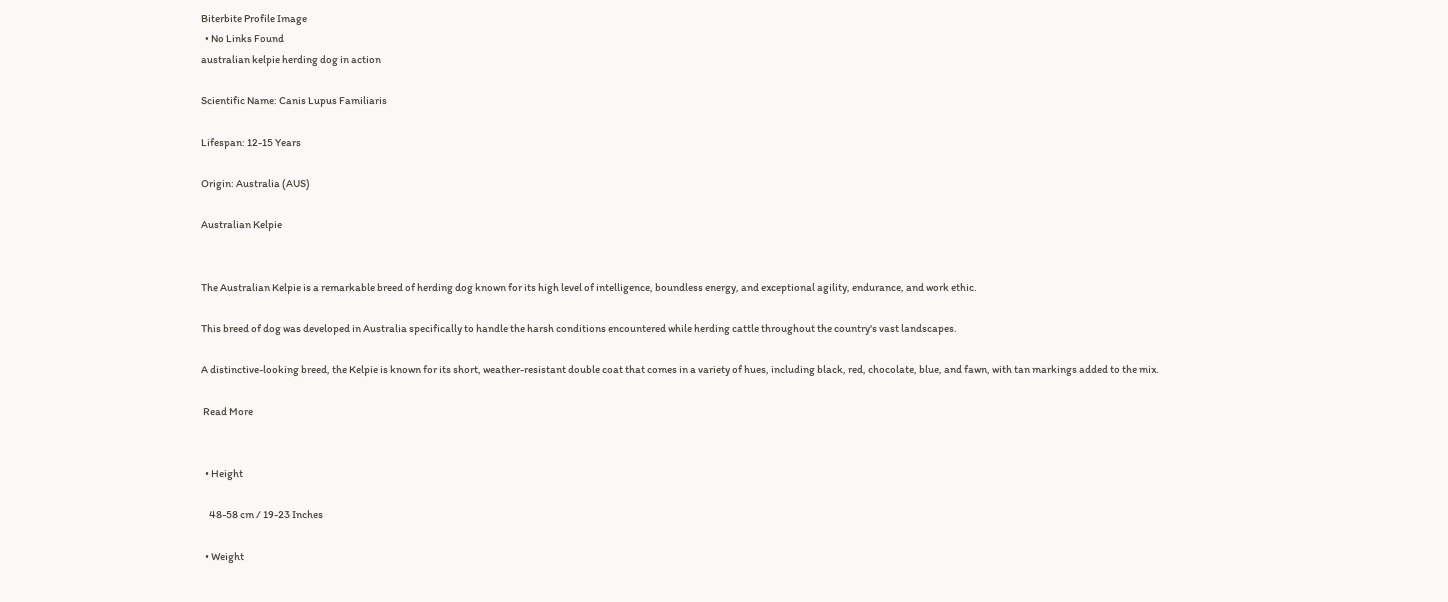Biterbite Profile Image
  • No Links Found
australian kelpie herding dog in action

Scientific Name: Canis Lupus Familiaris

Lifespan: 12-15 Years

Origin: Australia (AUS)

Australian Kelpie


The Australian Kelpie is a remarkable breed of herding dog known for its high level of intelligence, boundless energy, and exceptional agility, endurance, and work ethic.

This breed of dog was developed in Australia specifically to handle the harsh conditions encountered while herding cattle throughout the country's vast landscapes.

A distinctive-looking breed, the Kelpie is known for its short, weather-resistant double coat that comes in a variety of hues, including black, red, chocolate, blue, and fawn, with tan markings added to the mix.

 Read More


  • Height

    48-58 cm / 19-23 Inches

  • Weight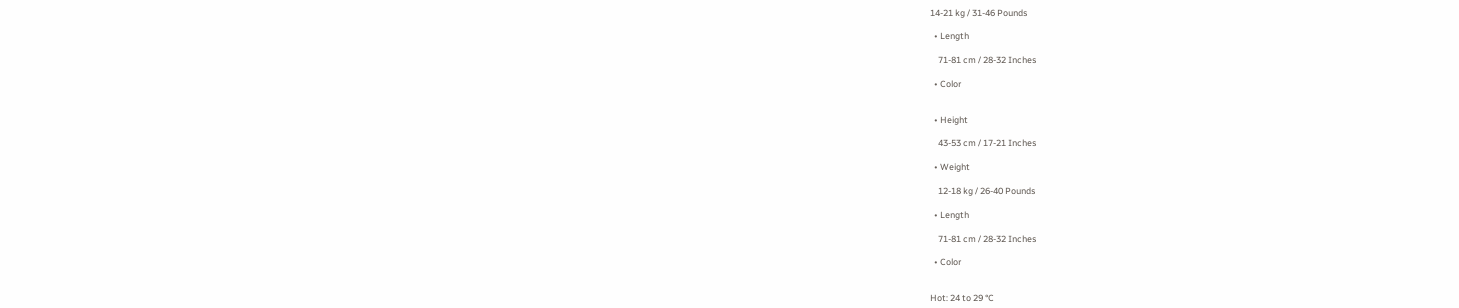14-21 kg / 31-46 Pounds

  • Length

    71-81 cm / 28-32 Inches

  • Color


  • Height

    43-53 cm / 17-21 Inches

  • Weight

    12-18 kg / 26-40 Pounds

  • Length

    71-81 cm / 28-32 Inches

  • Color


Hot: 24 to 29 °C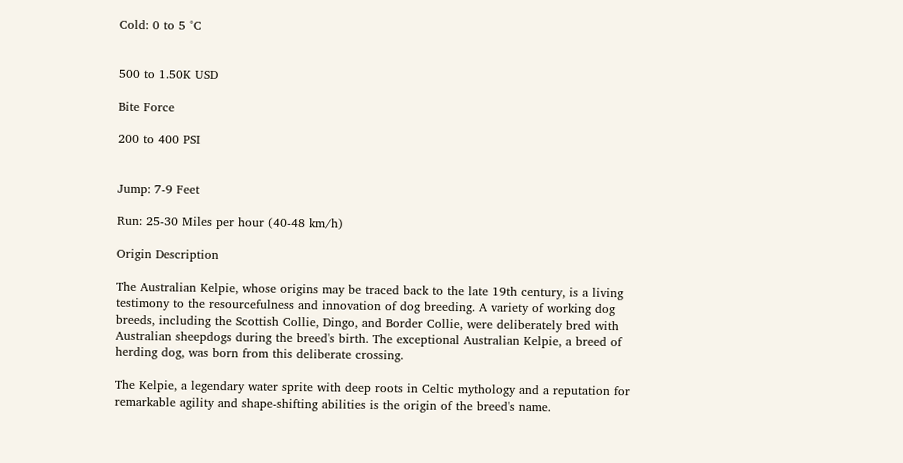Cold: 0 to 5 °C


500 to 1.50K USD

Bite Force

200 to 400 PSI


Jump: 7-9 Feet

Run: 25-30 Miles per hour (40-48 km/h)

Origin Description

The Australian Kelpie, whose origins may be traced back to the late 19th century, is a living testimony to the resourcefulness and innovation of dog breeding. A variety of working dog breeds, including the Scottish Collie, Dingo, and Border Collie, were deliberately bred with Australian sheepdogs during the breed's birth. The exceptional Australian Kelpie, a breed of herding dog, was born from this deliberate crossing.

The Kelpie, a legendary water sprite with deep roots in Celtic mythology and a reputation for remarkable agility and shape-shifting abilities is the origin of the breed's name.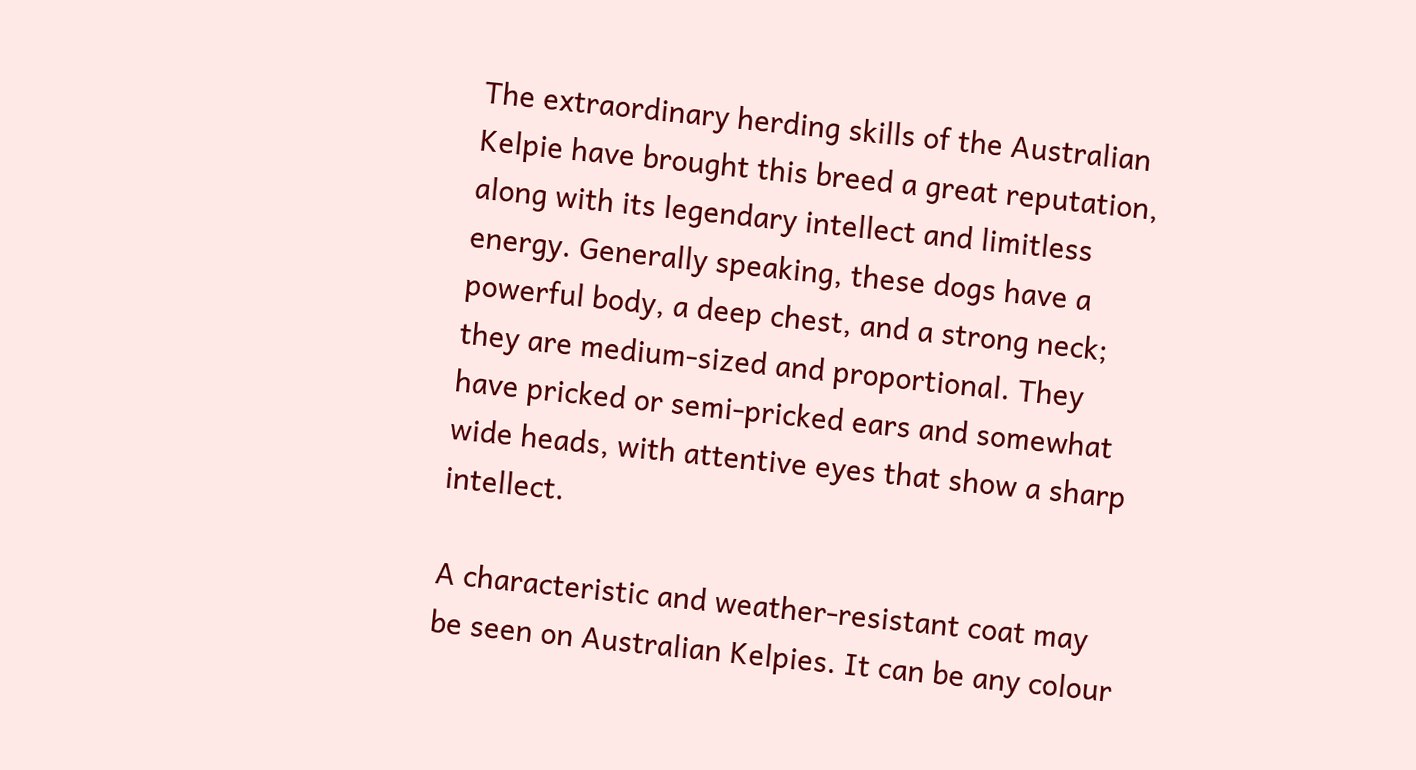The extraordinary herding skills of the Australian Kelpie have brought this breed a great reputation, along with its legendary intellect and limitless energy. Generally speaking, these dogs have a powerful body, a deep chest, and a strong neck; they are medium-sized and proportional. They have pricked or semi-pricked ears and somewhat wide heads, with attentive eyes that show a sharp intellect.

A characteristic and weather-resistant coat may be seen on Australian Kelpies. It can be any colour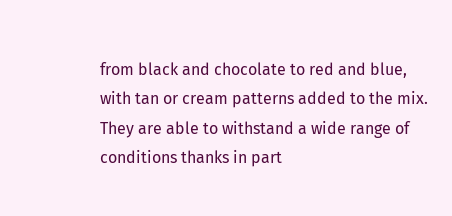from black and chocolate to red and blue, with tan or cream patterns added to the mix. They are able to withstand a wide range of conditions thanks in part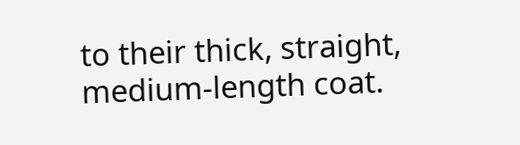to their thick, straight, medium-length coat.